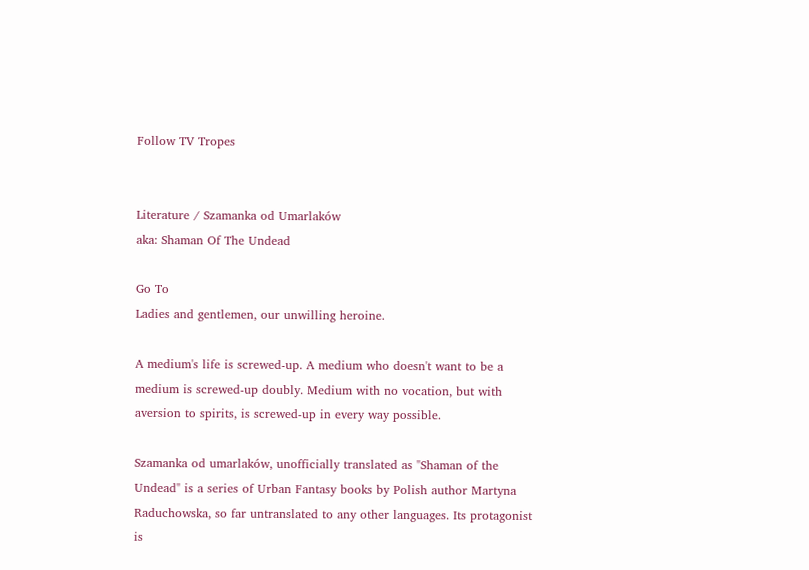Follow TV Tropes


Literature / Szamanka od Umarlaków
aka: Shaman Of The Undead

Go To
Ladies and gentlemen, our unwilling heroine.

A medium's life is screwed-up. A medium who doesn't want to be a medium is screwed-up doubly. Medium with no vocation, but with aversion to spirits, is screwed-up in every way possible.

Szamanka od umarlaków, unofficially translated as "Shaman of the Undead" is a series of Urban Fantasy books by Polish author Martyna Raduchowska, so far untranslated to any other languages. Its protagonist is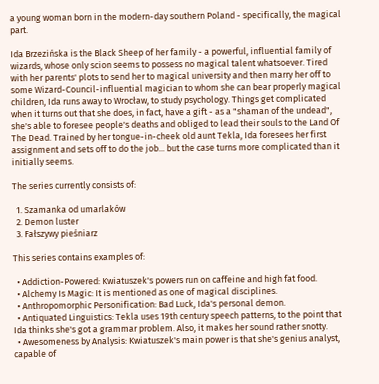a young woman born in the modern-day southern Poland - specifically, the magical part.

Ida Brzezińska is the Black Sheep of her family - a powerful, influential family of wizards, whose only scion seems to possess no magical talent whatsoever. Tired with her parents' plots to send her to magical university and then marry her off to some Wizard-Council-influential magician to whom she can bear properly magical children, Ida runs away to Wrocław, to study psychology. Things get complicated when it turns out that she does, in fact, have a gift - as a "shaman of the undead", she's able to foresee people's deaths and obliged to lead their souls to the Land Of The Dead. Trained by her tongue-in-cheek old aunt Tekla, Ida foresees her first assignment and sets off to do the job... but the case turns more complicated than it initially seems.

The series currently consists of:

  1. Szamanka od umarlaków
  2. Demon luster
  3. Fałszywy pieśniarz

This series contains examples of:

  • Addiction-Powered: Kwiatuszek's powers run on caffeine and high fat food.
  • Alchemy Is Magic: It is mentioned as one of magical disciplines.
  • Anthropomorphic Personification: Bad Luck, Ida's personal demon.
  • Antiquated Linguistics: Tekla uses 19th century speech patterns, to the point that Ida thinks she's got a grammar problem. Also, it makes her sound rather snotty.
  • Awesomeness by Analysis: Kwiatuszek's main power is that she's genius analyst, capable of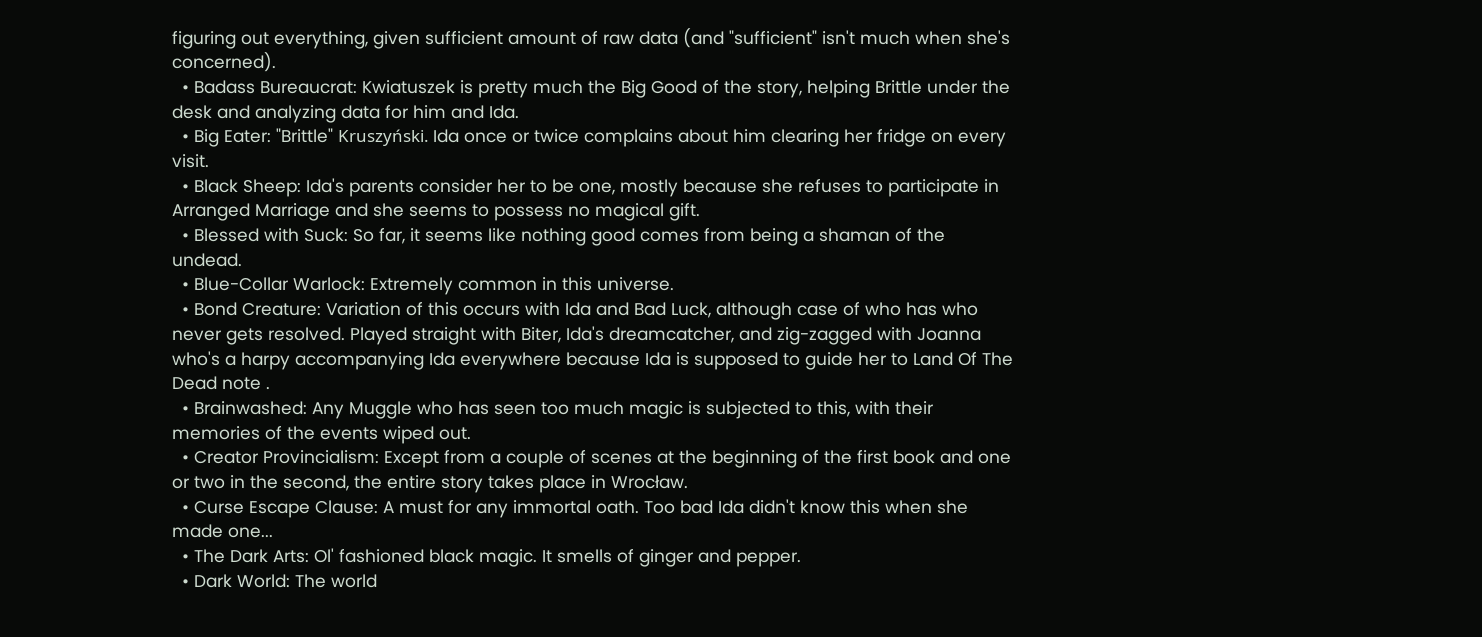figuring out everything, given sufficient amount of raw data (and "sufficient" isn't much when she's concerned).
  • Badass Bureaucrat: Kwiatuszek is pretty much the Big Good of the story, helping Brittle under the desk and analyzing data for him and Ida.
  • Big Eater: "Brittle" Kruszyński. Ida once or twice complains about him clearing her fridge on every visit.
  • Black Sheep: Ida's parents consider her to be one, mostly because she refuses to participate in Arranged Marriage and she seems to possess no magical gift.
  • Blessed with Suck: So far, it seems like nothing good comes from being a shaman of the undead.
  • Blue-Collar Warlock: Extremely common in this universe.
  • Bond Creature: Variation of this occurs with Ida and Bad Luck, although case of who has who never gets resolved. Played straight with Biter, Ida's dreamcatcher, and zig-zagged with Joanna who's a harpy accompanying Ida everywhere because Ida is supposed to guide her to Land Of The Dead note .
  • Brainwashed: Any Muggle who has seen too much magic is subjected to this, with their memories of the events wiped out.
  • Creator Provincialism: Except from a couple of scenes at the beginning of the first book and one or two in the second, the entire story takes place in Wrocław.
  • Curse Escape Clause: A must for any immortal oath. Too bad Ida didn't know this when she made one...
  • The Dark Arts: Ol' fashioned black magic. It smells of ginger and pepper.
  • Dark World: The world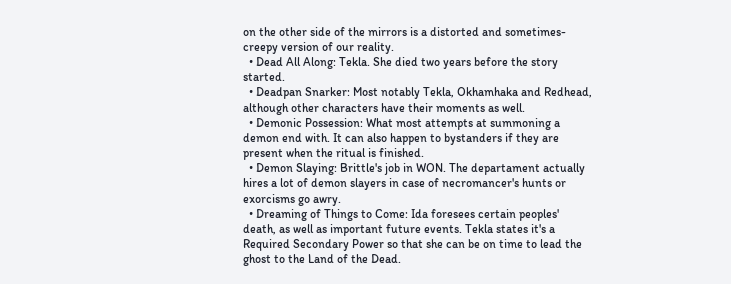on the other side of the mirrors is a distorted and sometimes-creepy version of our reality.
  • Dead All Along: Tekla. She died two years before the story started.
  • Deadpan Snarker: Most notably Tekla, Okhamhaka and Redhead, although other characters have their moments as well.
  • Demonic Possession: What most attempts at summoning a demon end with. It can also happen to bystanders if they are present when the ritual is finished.
  • Demon Slaying: Brittle's job in WON. The departament actually hires a lot of demon slayers in case of necromancer's hunts or exorcisms go awry.
  • Dreaming of Things to Come: Ida foresees certain peoples' death, as well as important future events. Tekla states it's a Required Secondary Power so that she can be on time to lead the ghost to the Land of the Dead.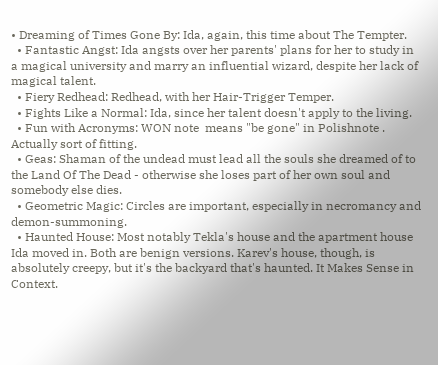• Dreaming of Times Gone By: Ida, again, this time about The Tempter.
  • Fantastic Angst: Ida angsts over her parents' plans for her to study in a magical university and marry an influential wizard, despite her lack of magical talent.
  • Fiery Redhead: Redhead, with her Hair-Trigger Temper.
  • Fights Like a Normal: Ida, since her talent doesn't apply to the living.
  • Fun with Acronyms: WON note  means "be gone" in Polishnote . Actually sort of fitting.
  • Geas: Shaman of the undead must lead all the souls she dreamed of to the Land Of The Dead - otherwise she loses part of her own soul and somebody else dies.
  • Geometric Magic: Circles are important, especially in necromancy and demon-summoning.
  • Haunted House: Most notably Tekla's house and the apartment house Ida moved in. Both are benign versions. Karev's house, though, is absolutely creepy, but it's the backyard that's haunted. It Makes Sense in Context.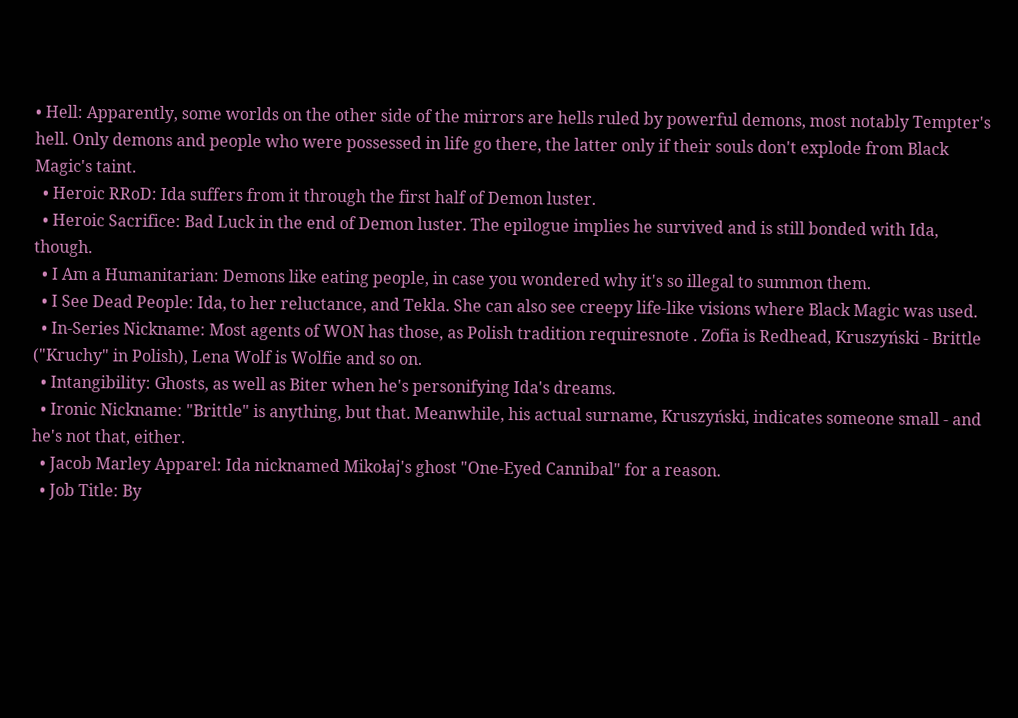• Hell: Apparently, some worlds on the other side of the mirrors are hells ruled by powerful demons, most notably Tempter's hell. Only demons and people who were possessed in life go there, the latter only if their souls don't explode from Black Magic's taint.
  • Heroic RRoD: Ida suffers from it through the first half of Demon luster.
  • Heroic Sacrifice: Bad Luck in the end of Demon luster. The epilogue implies he survived and is still bonded with Ida, though.
  • I Am a Humanitarian: Demons like eating people, in case you wondered why it's so illegal to summon them.
  • I See Dead People: Ida, to her reluctance, and Tekla. She can also see creepy life-like visions where Black Magic was used.
  • In-Series Nickname: Most agents of WON has those, as Polish tradition requiresnote . Zofia is Redhead, Kruszyński - Brittle ("Kruchy" in Polish), Lena Wolf is Wolfie and so on.
  • Intangibility: Ghosts, as well as Biter when he's personifying Ida's dreams.
  • Ironic Nickname: "Brittle" is anything, but that. Meanwhile, his actual surname, Kruszyński, indicates someone small - and he's not that, either.
  • Jacob Marley Apparel: Ida nicknamed Mikołaj's ghost "One-Eyed Cannibal" for a reason.
  • Job Title: By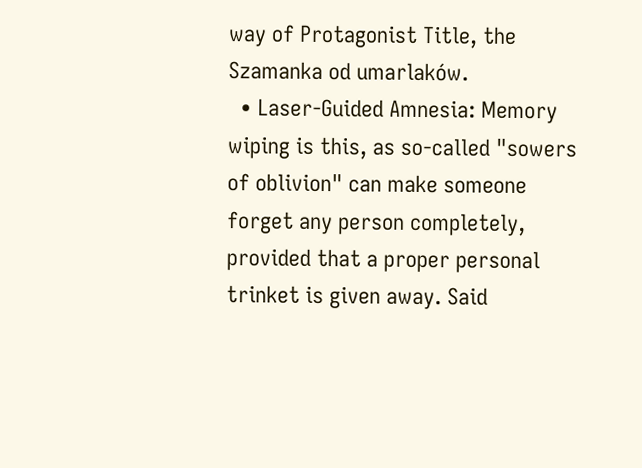way of Protagonist Title, the Szamanka od umarlaków.
  • Laser-Guided Amnesia: Memory wiping is this, as so-called "sowers of oblivion" can make someone forget any person completely, provided that a proper personal trinket is given away. Said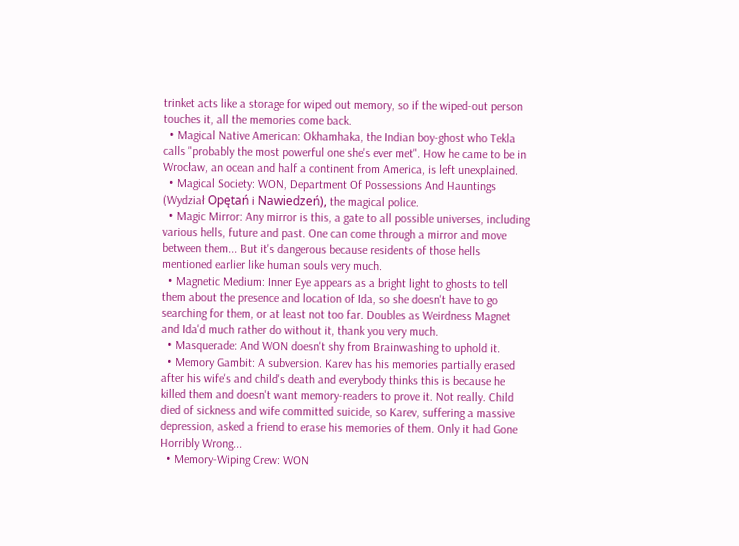trinket acts like a storage for wiped out memory, so if the wiped-out person touches it, all the memories come back.
  • Magical Native American: Okhamhaka, the Indian boy-ghost who Tekla calls "probably the most powerful one she's ever met". How he came to be in Wrocław, an ocean and half a continent from America, is left unexplained.
  • Magical Society: WON, Department Of Possessions And Hauntings (Wydział Opętań i Nawiedzeń), the magical police.
  • Magic Mirror: Any mirror is this, a gate to all possible universes, including various hells, future and past. One can come through a mirror and move between them... But it's dangerous because residents of those hells mentioned earlier like human souls very much.
  • Magnetic Medium: Inner Eye appears as a bright light to ghosts to tell them about the presence and location of Ida, so she doesn't have to go searching for them, or at least not too far. Doubles as Weirdness Magnet and Ida'd much rather do without it, thank you very much.
  • Masquerade: And WON doesn't shy from Brainwashing to uphold it.
  • Memory Gambit: A subversion. Karev has his memories partially erased after his wife's and child's death and everybody thinks this is because he killed them and doesn't want memory-readers to prove it. Not really. Child died of sickness and wife committed suicide, so Karev, suffering a massive depression, asked a friend to erase his memories of them. Only it had Gone Horribly Wrong...
  • Memory-Wiping Crew: WON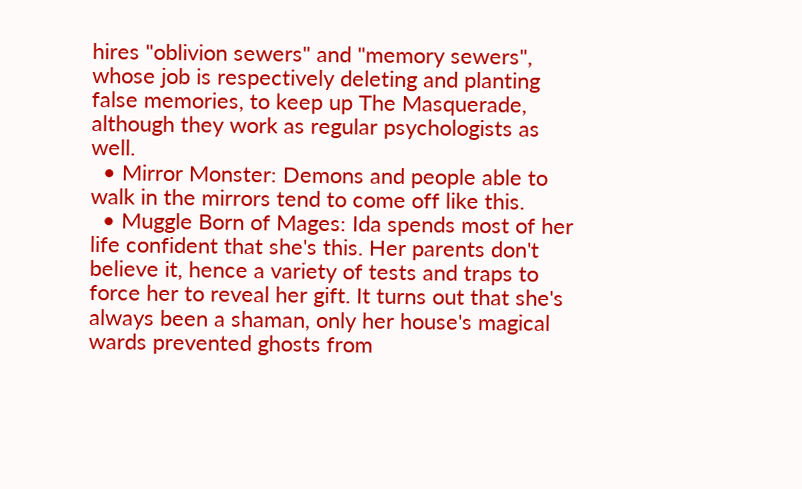hires "oblivion sewers" and "memory sewers", whose job is respectively deleting and planting false memories, to keep up The Masquerade, although they work as regular psychologists as well.
  • Mirror Monster: Demons and people able to walk in the mirrors tend to come off like this.
  • Muggle Born of Mages: Ida spends most of her life confident that she's this. Her parents don't believe it, hence a variety of tests and traps to force her to reveal her gift. It turns out that she's always been a shaman, only her house's magical wards prevented ghosts from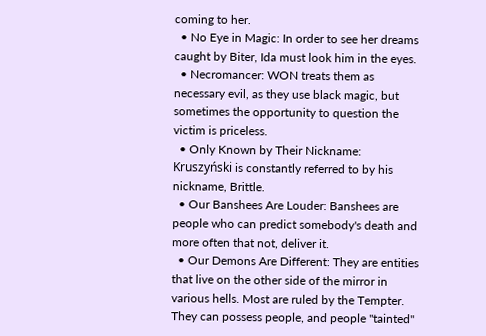coming to her.
  • No Eye in Magic: In order to see her dreams caught by Biter, Ida must look him in the eyes.
  • Necromancer: WON treats them as necessary evil, as they use black magic, but sometimes the opportunity to question the victim is priceless.
  • Only Known by Their Nickname: Kruszyński is constantly referred to by his nickname, Brittle.
  • Our Banshees Are Louder: Banshees are people who can predict somebody's death and more often that not, deliver it.
  • Our Demons Are Different: They are entities that live on the other side of the mirror in various hells. Most are ruled by the Tempter. They can possess people, and people "tainted"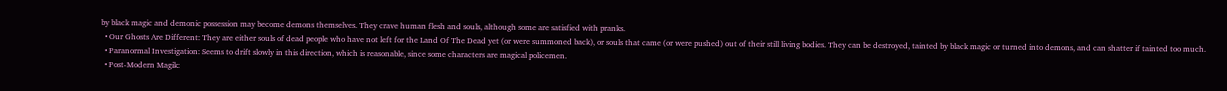by black magic and demonic possession may become demons themselves. They crave human flesh and souls, although some are satisfied with pranks.
  • Our Ghosts Are Different: They are either souls of dead people who have not left for the Land Of The Dead yet (or were summoned back), or souls that came (or were pushed) out of their still living bodies. They can be destroyed, tainted by black magic or turned into demons, and can shatter if tainted too much.
  • Paranormal Investigation: Seems to drift slowly in this direction, which is reasonable, since some characters are magical policemen.
  • Post-Modern Magik: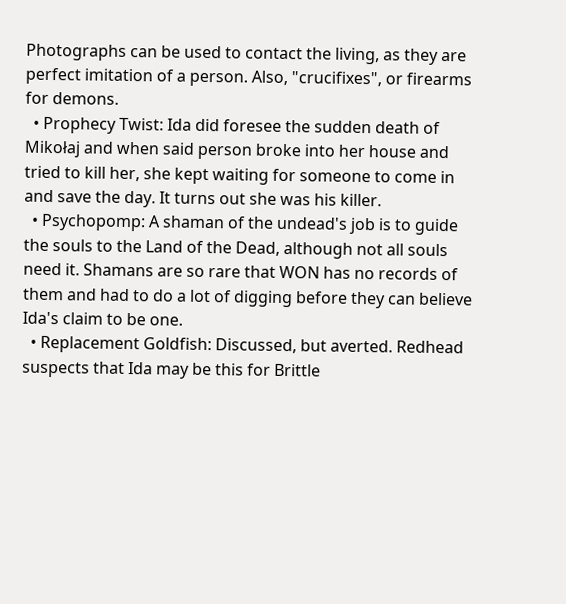Photographs can be used to contact the living, as they are perfect imitation of a person. Also, "crucifixes", or firearms for demons.
  • Prophecy Twist: Ida did foresee the sudden death of Mikołaj and when said person broke into her house and tried to kill her, she kept waiting for someone to come in and save the day. It turns out she was his killer.
  • Psychopomp: A shaman of the undead's job is to guide the souls to the Land of the Dead, although not all souls need it. Shamans are so rare that WON has no records of them and had to do a lot of digging before they can believe Ida's claim to be one.
  • Replacement Goldfish: Discussed, but averted. Redhead suspects that Ida may be this for Brittle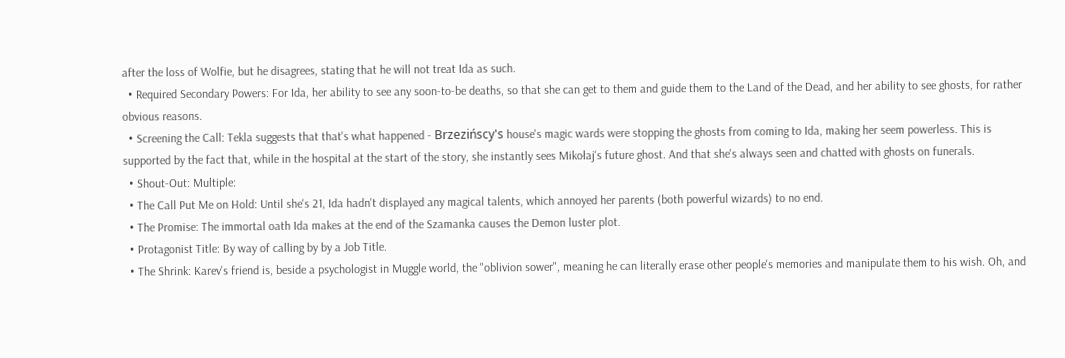after the loss of Wolfie, but he disagrees, stating that he will not treat Ida as such.
  • Required Secondary Powers: For Ida, her ability to see any soon-to-be deaths, so that she can get to them and guide them to the Land of the Dead, and her ability to see ghosts, for rather obvious reasons.
  • Screening the Call: Tekla suggests that that's what happened - Brzezińscy's house's magic wards were stopping the ghosts from coming to Ida, making her seem powerless. This is supported by the fact that, while in the hospital at the start of the story, she instantly sees Mikołaj's future ghost. And that she's always seen and chatted with ghosts on funerals.
  • Shout-Out: Multiple:
  • The Call Put Me on Hold: Until she's 21, Ida hadn't displayed any magical talents, which annoyed her parents (both powerful wizards) to no end.
  • The Promise: The immortal oath Ida makes at the end of the Szamanka causes the Demon luster plot.
  • Protagonist Title: By way of calling by by a Job Title.
  • The Shrink: Karev's friend is, beside a psychologist in Muggle world, the "oblivion sower", meaning he can literally erase other people's memories and manipulate them to his wish. Oh, and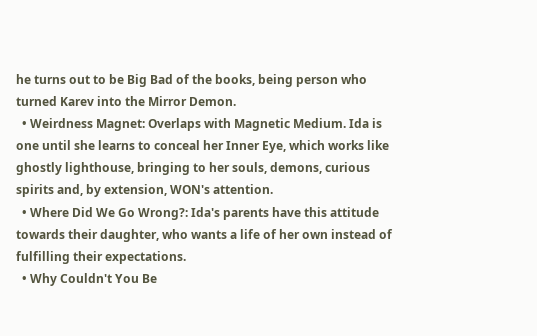he turns out to be Big Bad of the books, being person who turned Karev into the Mirror Demon.
  • Weirdness Magnet: Overlaps with Magnetic Medium. Ida is one until she learns to conceal her Inner Eye, which works like ghostly lighthouse, bringing to her souls, demons, curious spirits and, by extension, WON's attention.
  • Where Did We Go Wrong?: Ida's parents have this attitude towards their daughter, who wants a life of her own instead of fulfilling their expectations.
  • Why Couldn't You Be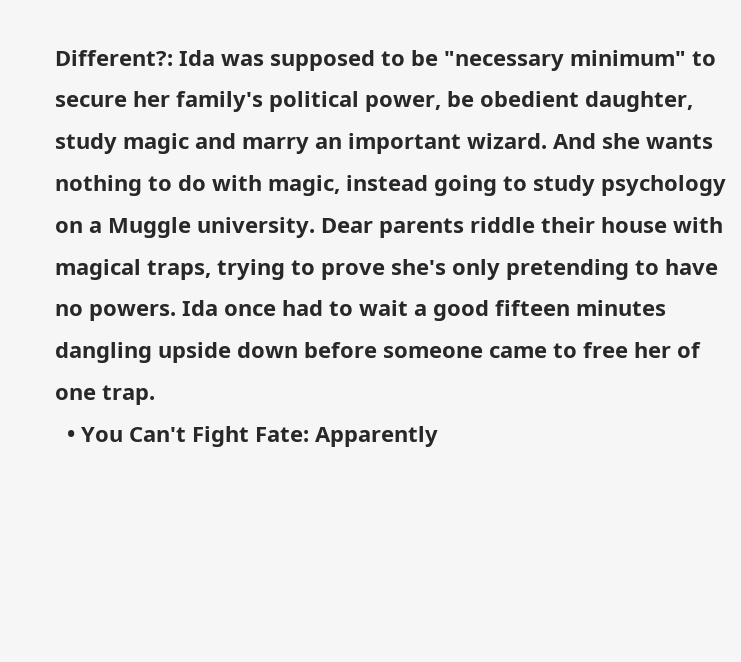Different?: Ida was supposed to be "necessary minimum" to secure her family's political power, be obedient daughter, study magic and marry an important wizard. And she wants nothing to do with magic, instead going to study psychology on a Muggle university. Dear parents riddle their house with magical traps, trying to prove she's only pretending to have no powers. Ida once had to wait a good fifteen minutes dangling upside down before someone came to free her of one trap.
  • You Can't Fight Fate: Apparently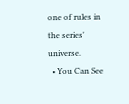one of rules in the series' universe.
  • You Can See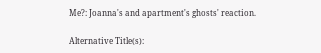Me?: Joanna's and apartment's ghosts' reaction.

Alternative Title(s):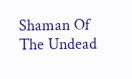Shaman Of The Undead